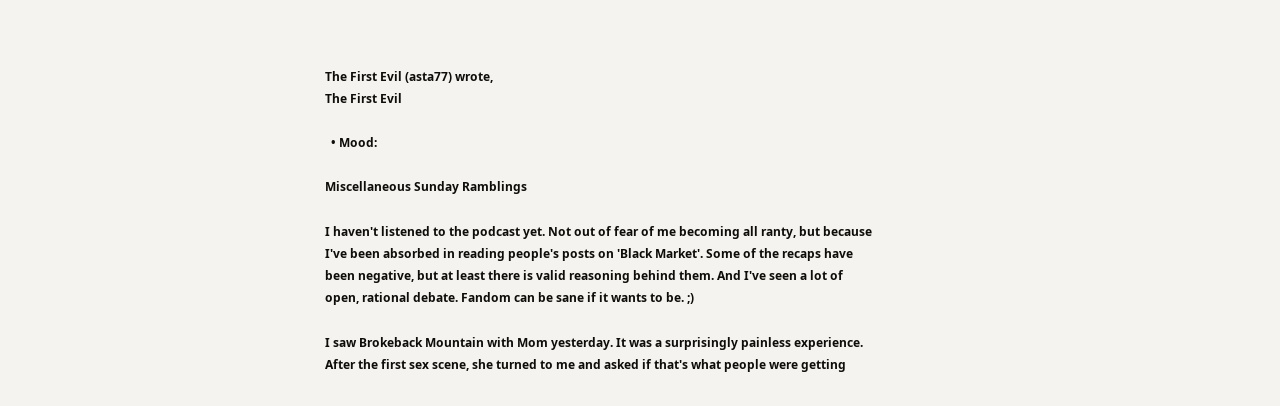The First Evil (asta77) wrote,
The First Evil

  • Mood:

Miscellaneous Sunday Ramblings

I haven't listened to the podcast yet. Not out of fear of me becoming all ranty, but because I've been absorbed in reading people's posts on 'Black Market'. Some of the recaps have been negative, but at least there is valid reasoning behind them. And I've seen a lot of open, rational debate. Fandom can be sane if it wants to be. ;)

I saw Brokeback Mountain with Mom yesterday. It was a surprisingly painless experience. After the first sex scene, she turned to me and asked if that's what people were getting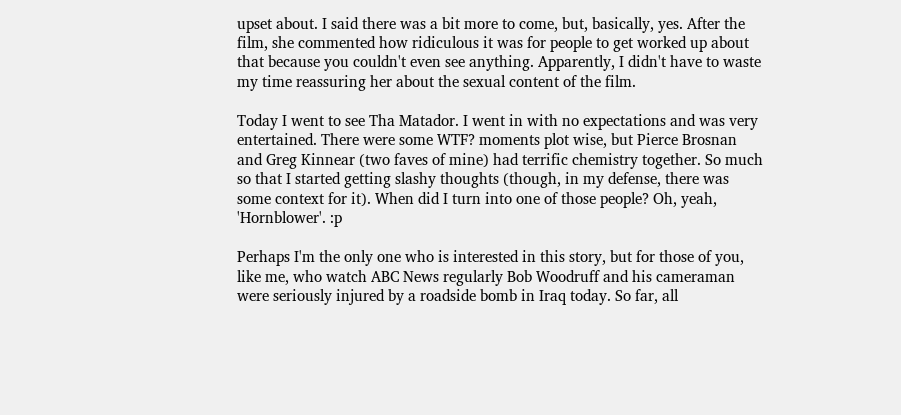upset about. I said there was a bit more to come, but, basically, yes. After the film, she commented how ridiculous it was for people to get worked up about that because you couldn't even see anything. Apparently, I didn't have to waste my time reassuring her about the sexual content of the film.

Today I went to see Tha Matador. I went in with no expectations and was very entertained. There were some WTF? moments plot wise, but Pierce Brosnan and Greg Kinnear (two faves of mine) had terrific chemistry together. So much so that I started getting slashy thoughts (though, in my defense, there was some context for it). When did I turn into one of those people? Oh, yeah, 'Hornblower'. :p

Perhaps I'm the only one who is interested in this story, but for those of you, like me, who watch ABC News regularly Bob Woodruff and his cameraman were seriously injured by a roadside bomb in Iraq today. So far, all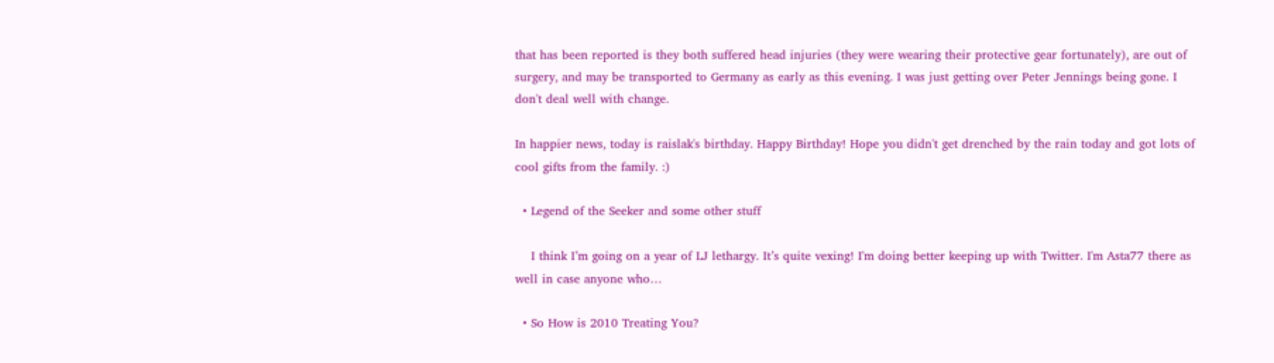that has been reported is they both suffered head injuries (they were wearing their protective gear fortunately), are out of surgery, and may be transported to Germany as early as this evening. I was just getting over Peter Jennings being gone. I don't deal well with change.

In happier news, today is raislak's birthday. Happy Birthday! Hope you didn't get drenched by the rain today and got lots of cool gifts from the family. :)

  • Legend of the Seeker and some other stuff

    I think I’m going on a year of LJ lethargy. It’s quite vexing! I'm doing better keeping up with Twitter. I'm Asta77 there as well in case anyone who…

  • So How is 2010 Treating You?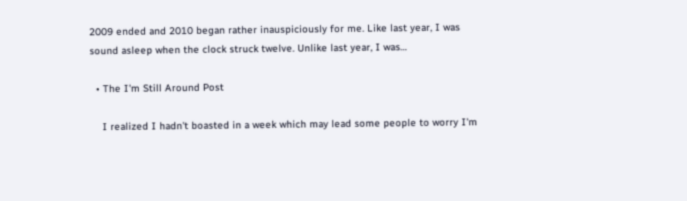2009 ended and 2010 began rather inauspiciously for me. Like last year, I was sound asleep when the clock struck twelve. Unlike last year, I was…

  • The I'm Still Around Post

    I realized I hadn't boasted in a week which may lead some people to worry I'm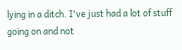lying in a ditch. I've just had a lot of stuff going on and not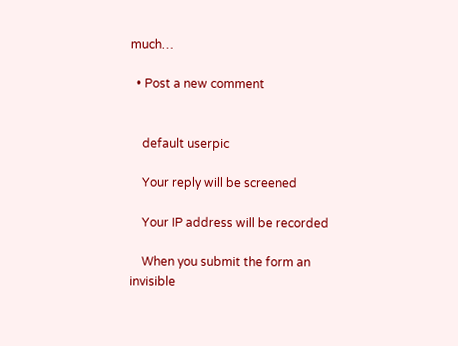much…

  • Post a new comment


    default userpic

    Your reply will be screened

    Your IP address will be recorded

    When you submit the form an invisible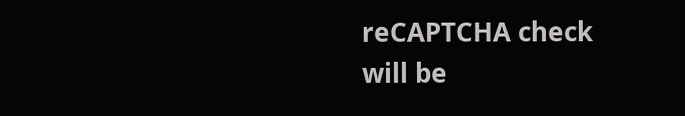reCAPTCHA check will be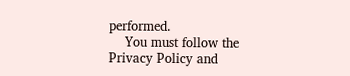performed.
    You must follow the Privacy Policy and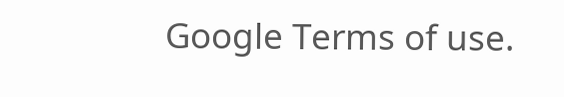Google Terms of use.